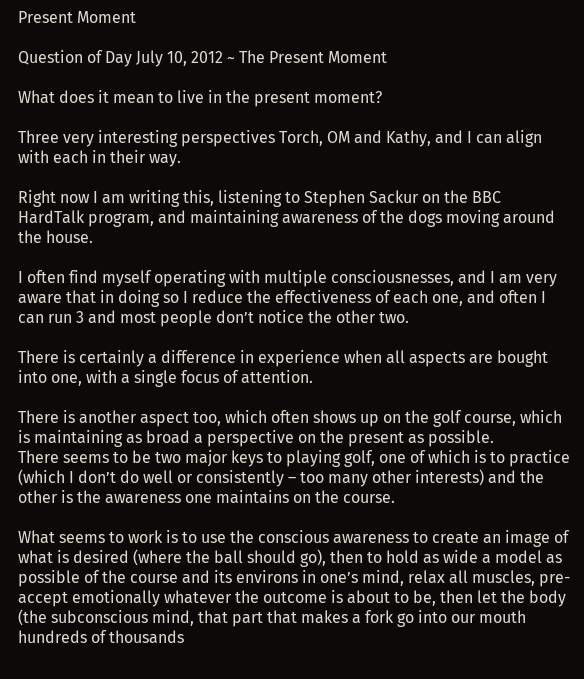Present Moment

Question of Day July 10, 2012 ~ The Present Moment

What does it mean to live in the present moment?

Three very interesting perspectives Torch, OM and Kathy, and I can align with each in their way.

Right now I am writing this, listening to Stephen Sackur on the BBC HardTalk program, and maintaining awareness of the dogs moving around the house.

I often find myself operating with multiple consciousnesses, and I am very aware that in doing so I reduce the effectiveness of each one, and often I can run 3 and most people don’t notice the other two.

There is certainly a difference in experience when all aspects are bought into one, with a single focus of attention.

There is another aspect too, which often shows up on the golf course, which is maintaining as broad a perspective on the present as possible.
There seems to be two major keys to playing golf, one of which is to practice (which I don’t do well or consistently – too many other interests) and the other is the awareness one maintains on the course.

What seems to work is to use the conscious awareness to create an image of what is desired (where the ball should go), then to hold as wide a model as possible of the course and its environs in one’s mind, relax all muscles, pre-accept emotionally whatever the outcome is about to be, then let the body (the subconscious mind, that part that makes a fork go into our mouth hundreds of thousands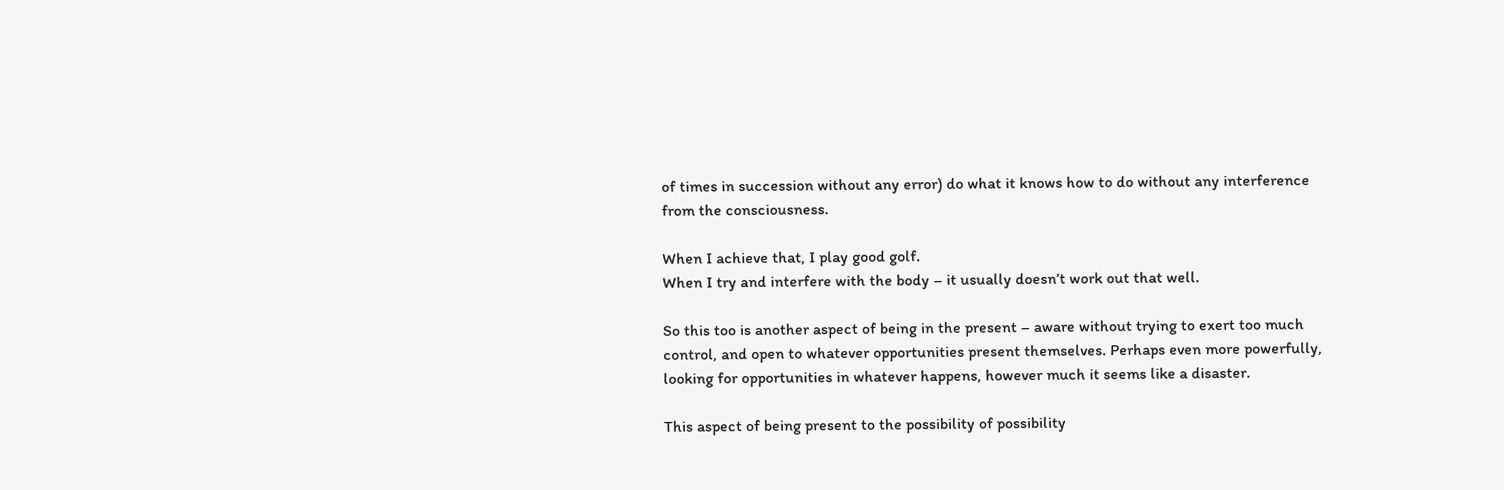of times in succession without any error) do what it knows how to do without any interference from the consciousness.

When I achieve that, I play good golf.
When I try and interfere with the body – it usually doesn’t work out that well.

So this too is another aspect of being in the present – aware without trying to exert too much control, and open to whatever opportunities present themselves. Perhaps even more powerfully, looking for opportunities in whatever happens, however much it seems like a disaster.

This aspect of being present to the possibility of possibility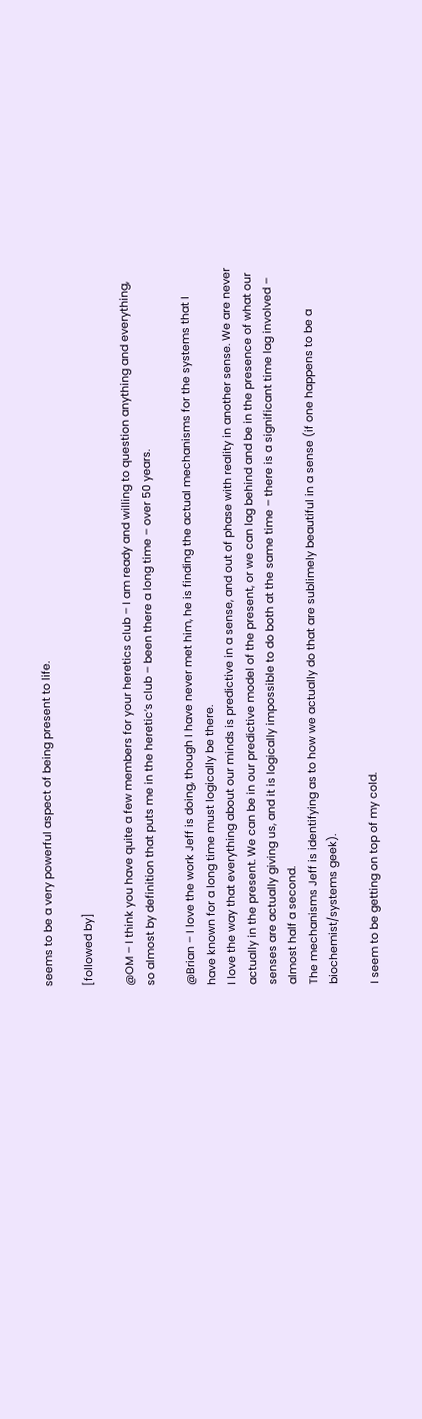seems to be a very powerful aspect of being present to life.

[followed by]

@OM – I think you have quite a few members for your heretics club – I am ready and willing to question anything and everything, so almost by definition that puts me in the heretic’s club – been there a long time – over 50 years.

@Brian – I love the work Jeff is doing, though I have never met him, he is finding the actual mechanisms for the systems that I have known for a long time must logically be there.
I love the way that everything about our minds is predictive in a sense, and out of phase with reality in another sense. We are never actually in the present. We can be in our predictive model of the present, or we can lag behind and be in the presence of what our senses are actually giving us, and it is logically impossible to do both at the same time – there is a significant time lag involved – almost half a second.
The mechanisms Jeff is identifying as to how we actually do that are sublimely beautiful in a sense (if one happens to be a biochemist/systems geek).

I seem to be getting on top of my cold.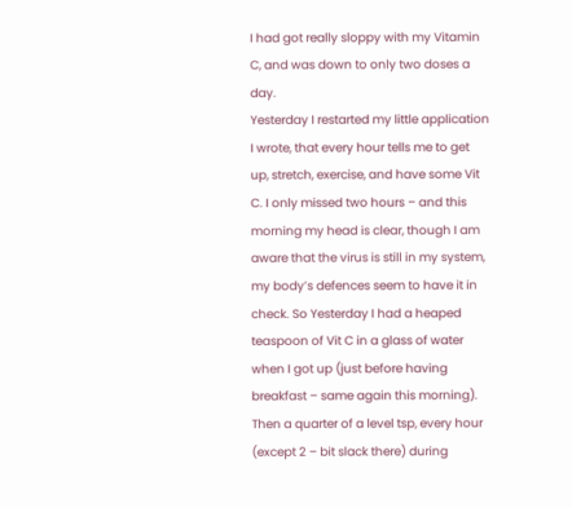I had got really sloppy with my Vitamin C, and was down to only two doses a day.
Yesterday I restarted my little application I wrote, that every hour tells me to get up, stretch, exercise, and have some Vit C. I only missed two hours – and this morning my head is clear, though I am aware that the virus is still in my system, my body’s defences seem to have it in check. So Yesterday I had a heaped teaspoon of Vit C in a glass of water when I got up (just before having breakfast – same again this morning). Then a quarter of a level tsp, every hour (except 2 – bit slack there) during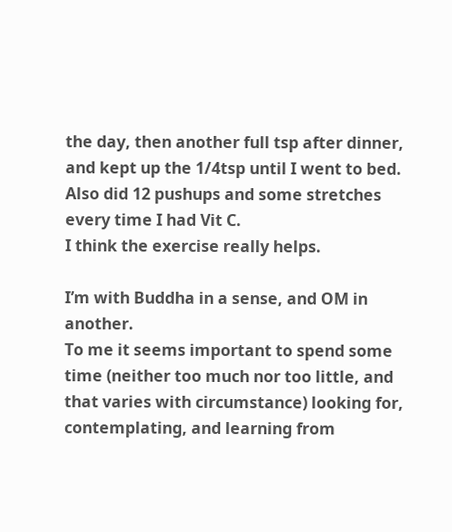the day, then another full tsp after dinner, and kept up the 1/4tsp until I went to bed.
Also did 12 pushups and some stretches every time I had Vit C.
I think the exercise really helps.

I’m with Buddha in a sense, and OM in another.
To me it seems important to spend some time (neither too much nor too little, and that varies with circumstance) looking for, contemplating, and learning from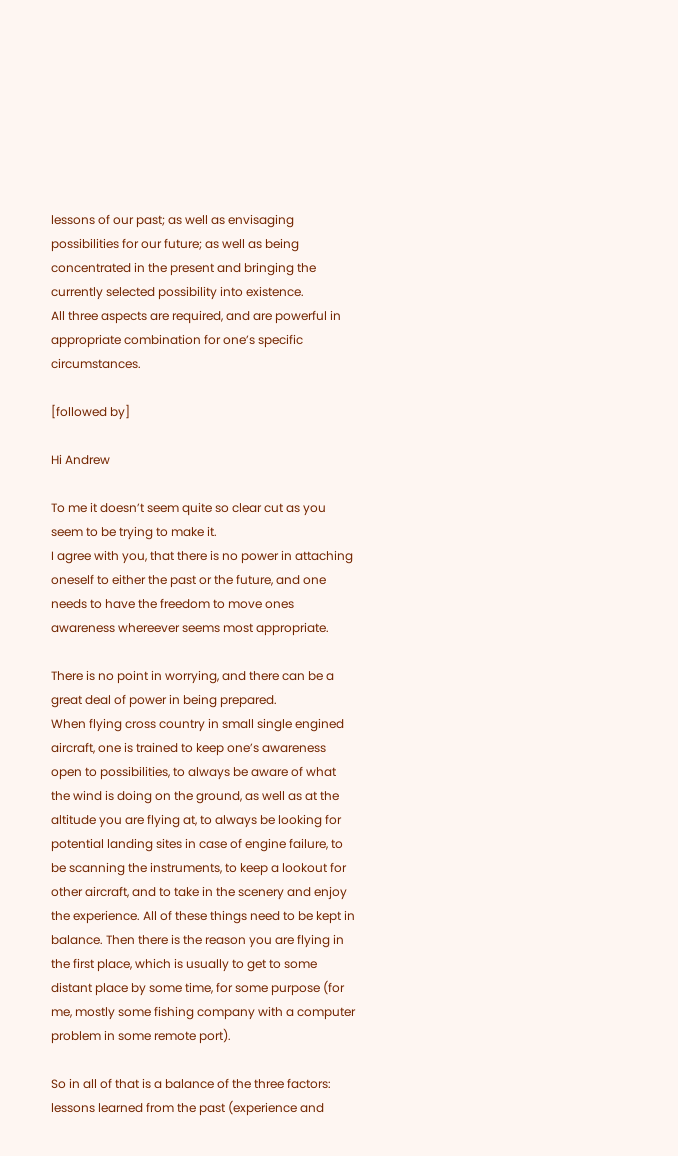lessons of our past; as well as envisaging possibilities for our future; as well as being concentrated in the present and bringing the currently selected possibility into existence.
All three aspects are required, and are powerful in appropriate combination for one’s specific circumstances.

[followed by]

Hi Andrew

To me it doesn’t seem quite so clear cut as you seem to be trying to make it.
I agree with you, that there is no power in attaching oneself to either the past or the future, and one needs to have the freedom to move ones awareness whereever seems most appropriate.

There is no point in worrying, and there can be a great deal of power in being prepared.
When flying cross country in small single engined aircraft, one is trained to keep one’s awareness open to possibilities, to always be aware of what the wind is doing on the ground, as well as at the altitude you are flying at, to always be looking for potential landing sites in case of engine failure, to be scanning the instruments, to keep a lookout for other aircraft, and to take in the scenery and enjoy the experience. All of these things need to be kept in balance. Then there is the reason you are flying in the first place, which is usually to get to some distant place by some time, for some purpose (for me, mostly some fishing company with a computer problem in some remote port).

So in all of that is a balance of the three factors:
lessons learned from the past (experience and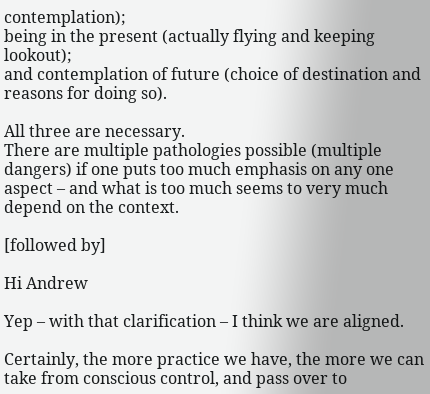contemplation);
being in the present (actually flying and keeping lookout);
and contemplation of future (choice of destination and reasons for doing so).

All three are necessary.
There are multiple pathologies possible (multiple dangers) if one puts too much emphasis on any one aspect – and what is too much seems to very much depend on the context.

[followed by]

Hi Andrew

Yep – with that clarification – I think we are aligned.

Certainly, the more practice we have, the more we can take from conscious control, and pass over to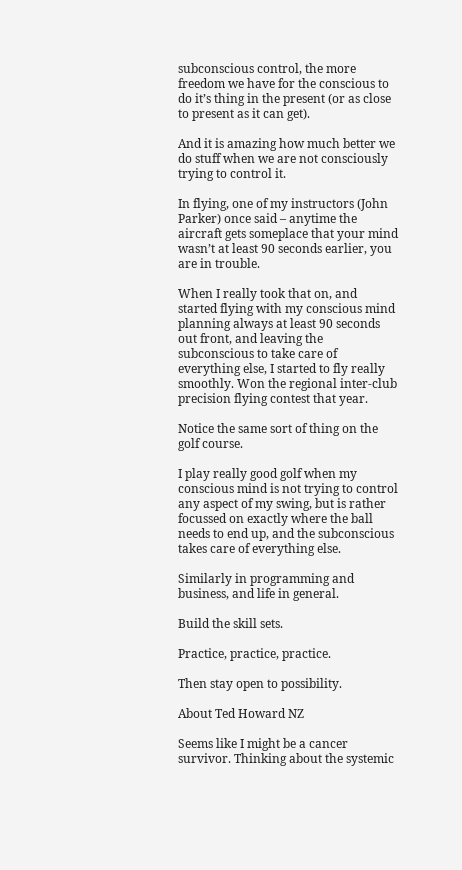subconscious control, the more freedom we have for the conscious to do it’s thing in the present (or as close to present as it can get).

And it is amazing how much better we do stuff when we are not consciously trying to control it.

In flying, one of my instructors (John Parker) once said – anytime the aircraft gets someplace that your mind wasn’t at least 90 seconds earlier, you are in trouble.

When I really took that on, and started flying with my conscious mind planning always at least 90 seconds out front, and leaving the subconscious to take care of everything else, I started to fly really smoothly. Won the regional inter-club precision flying contest that year.

Notice the same sort of thing on the golf course.

I play really good golf when my conscious mind is not trying to control any aspect of my swing, but is rather focussed on exactly where the ball needs to end up, and the subconscious takes care of everything else.

Similarly in programming and business, and life in general.

Build the skill sets.

Practice, practice, practice.

Then stay open to possibility.

About Ted Howard NZ

Seems like I might be a cancer survivor. Thinking about the systemic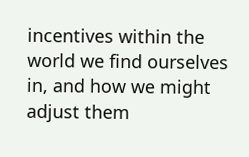incentives within the world we find ourselves in, and how we might adjust them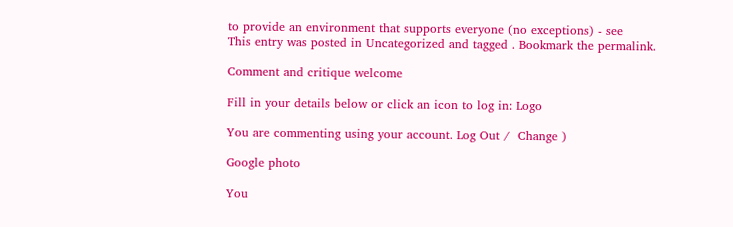to provide an environment that supports everyone (no exceptions) - see
This entry was posted in Uncategorized and tagged . Bookmark the permalink.

Comment and critique welcome

Fill in your details below or click an icon to log in: Logo

You are commenting using your account. Log Out /  Change )

Google photo

You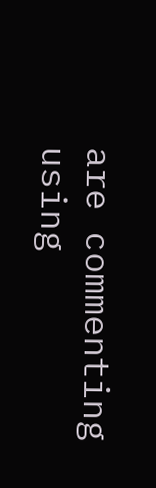are commenting using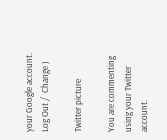your Google account. Log Out /  Change )

Twitter picture

You are commenting using your Twitter account.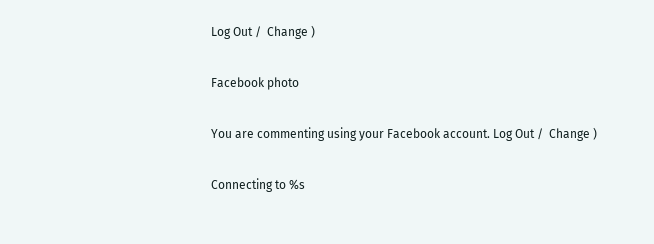Log Out /  Change )

Facebook photo

You are commenting using your Facebook account. Log Out /  Change )

Connecting to %s